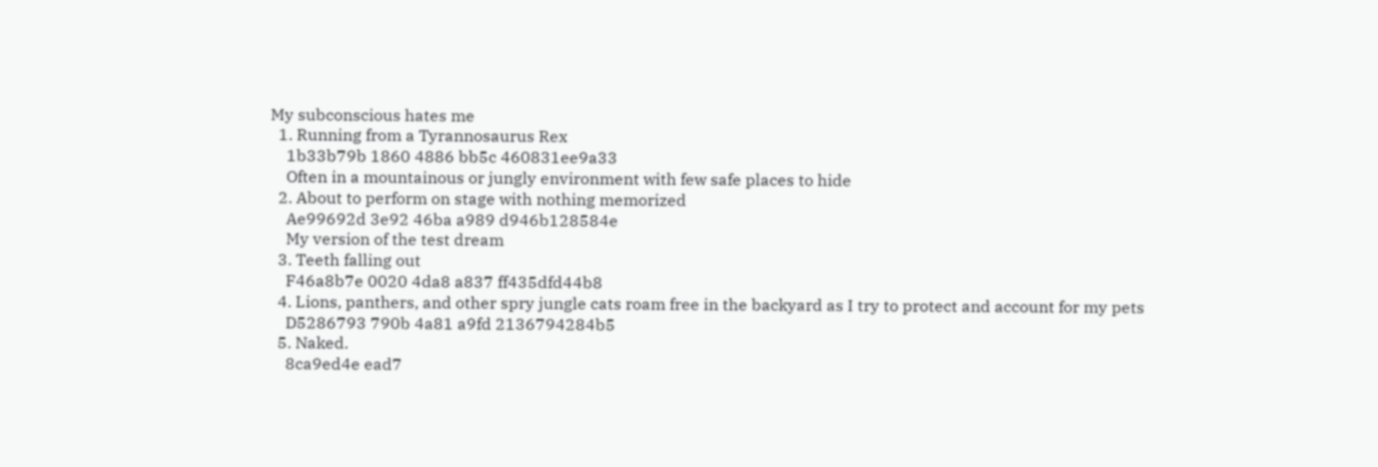My subconscious hates me
  1. Running from a Tyrannosaurus Rex
    1b33b79b 1860 4886 bb5c 460831ee9a33
    Often in a mountainous or jungly environment with few safe places to hide
  2. About to perform on stage with nothing memorized
    Ae99692d 3e92 46ba a989 d946b128584e
    My version of the test dream
  3. Teeth falling out
    F46a8b7e 0020 4da8 a837 ff435dfd44b8
  4. Lions, panthers, and other spry jungle cats roam free in the backyard as I try to protect and account for my pets
    D5286793 790b 4a81 a9fd 2136794284b5
  5. Naked.
    8ca9ed4e ead7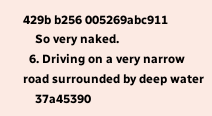429b b256 005269abc911
    So very naked.
  6. Driving on a very narrow road surrounded by deep water
    37a45390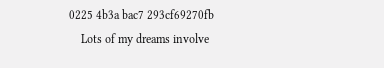0225 4b3a bac7 293cf69270fb
    Lots of my dreams involve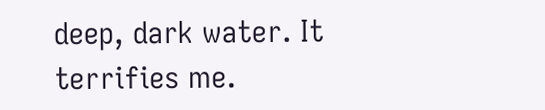deep, dark water. It terrifies me.